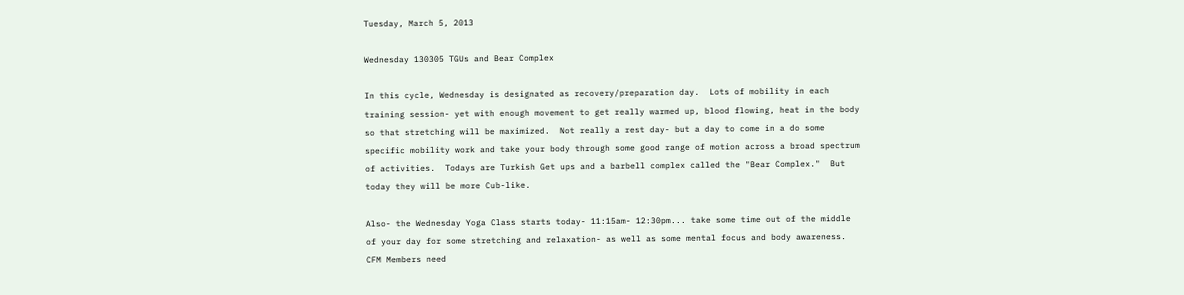Tuesday, March 5, 2013

Wednesday 130305 TGUs and Bear Complex

In this cycle, Wednesday is designated as recovery/preparation day.  Lots of mobility in each training session- yet with enough movement to get really warmed up, blood flowing, heat in the body so that stretching will be maximized.  Not really a rest day- but a day to come in a do some specific mobility work and take your body through some good range of motion across a broad spectrum of activities.  Todays are Turkish Get ups and a barbell complex called the "Bear Complex."  But today they will be more Cub-like.

Also- the Wednesday Yoga Class starts today- 11:15am- 12:30pm... take some time out of the middle of your day for some stretching and relaxation- as well as some mental focus and body awareness.  CFM Members need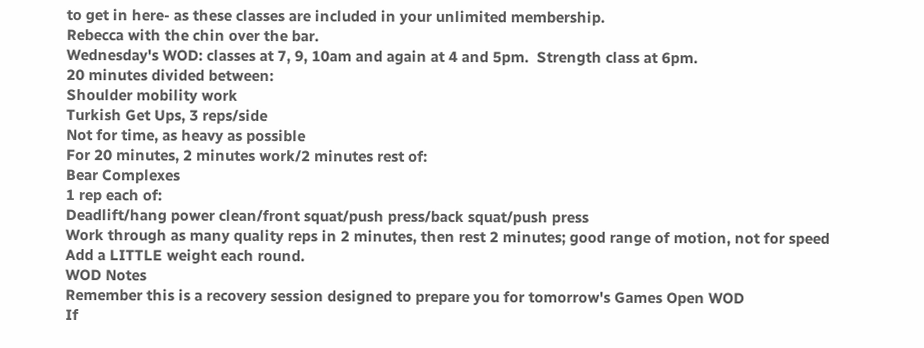to get in here- as these classes are included in your unlimited membership.
Rebecca with the chin over the bar.
Wednesday's WOD: classes at 7, 9, 10am and again at 4 and 5pm.  Strength class at 6pm.
20 minutes divided between:
Shoulder mobility work
Turkish Get Ups, 3 reps/side
Not for time, as heavy as possible
For 20 minutes, 2 minutes work/2 minutes rest of:
Bear Complexes
1 rep each of:
Deadlift/hang power clean/front squat/push press/back squat/push press
Work through as many quality reps in 2 minutes, then rest 2 minutes; good range of motion, not for speed
Add a LITTLE weight each round.
WOD Notes
Remember this is a recovery session designed to prepare you for tomorrow's Games Open WOD
If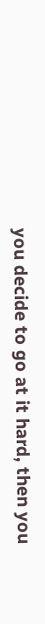you decide to go at it hard, then you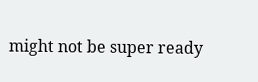might not be super ready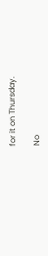for it on Thursday.

No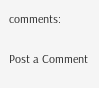comments:

Post a Comment